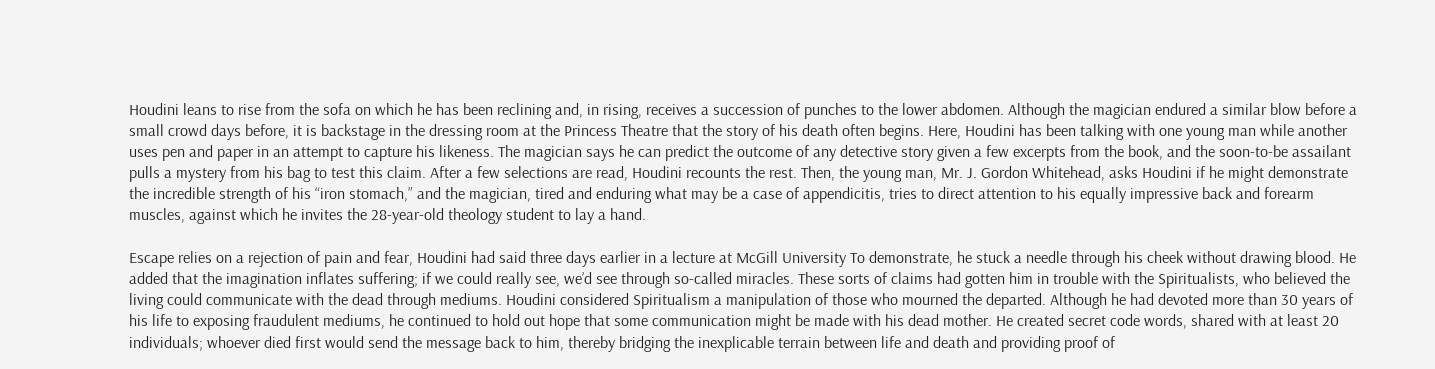Houdini leans to rise from the sofa on which he has been reclining and, in rising, receives a succession of punches to the lower abdomen. Although the magician endured a similar blow before a small crowd days before, it is backstage in the dressing room at the Princess Theatre that the story of his death often begins. Here, Houdini has been talking with one young man while another uses pen and paper in an attempt to capture his likeness. The magician says he can predict the outcome of any detective story given a few excerpts from the book, and the soon-to-be assailant pulls a mystery from his bag to test this claim. After a few selections are read, Houdini recounts the rest. Then, the young man, Mr. J. Gordon Whitehead, asks Houdini if he might demonstrate the incredible strength of his “iron stomach,” and the magician, tired and enduring what may be a case of appendicitis, tries to direct attention to his equally impressive back and forearm muscles, against which he invites the 28-year-old theology student to lay a hand.

Escape relies on a rejection of pain and fear, Houdini had said three days earlier in a lecture at McGill University To demonstrate, he stuck a needle through his cheek without drawing blood. He added that the imagination inflates suffering; if we could really see, we’d see through so-called miracles. These sorts of claims had gotten him in trouble with the Spiritualists, who believed the living could communicate with the dead through mediums. Houdini considered Spiritualism a manipulation of those who mourned the departed. Although he had devoted more than 30 years of his life to exposing fraudulent mediums, he continued to hold out hope that some communication might be made with his dead mother. He created secret code words, shared with at least 20 individuals; whoever died first would send the message back to him, thereby bridging the inexplicable terrain between life and death and providing proof of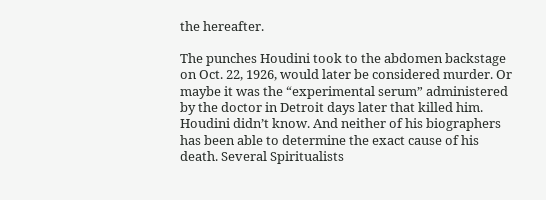the hereafter.

The punches Houdini took to the abdomen backstage on Oct. 22, 1926, would later be considered murder. Or maybe it was the “experimental serum” administered by the doctor in Detroit days later that killed him. Houdini didn’t know. And neither of his biographers has been able to determine the exact cause of his death. Several Spiritualists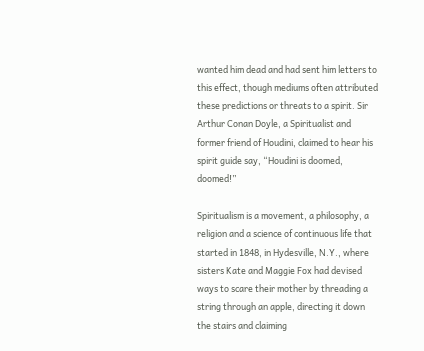wanted him dead and had sent him letters to this effect, though mediums often attributed these predictions or threats to a spirit. Sir Arthur Conan Doyle, a Spiritualist and former friend of Houdini, claimed to hear his spirit guide say, “Houdini is doomed, doomed!”

Spiritualism is a movement, a philosophy, a religion and a science of continuous life that started in 1848, in Hydesville, N.Y., where sisters Kate and Maggie Fox had devised ways to scare their mother by threading a string through an apple, directing it down the stairs and claiming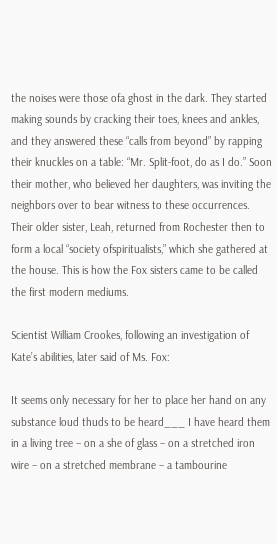the noises were those ofa ghost in the dark. They started making sounds by cracking their toes, knees and ankles, and they answered these “calls from beyond” by rapping their knuckles on a table: “Mr. Split-foot, do as I do.” Soon their mother, who believed her daughters, was inviting the neighbors over to bear witness to these occurrences. Their older sister, Leah, returned from Rochester then to form a local “society ofspiritualists,” which she gathered at the house. This is how the Fox sisters came to be called the first modern mediums.

Scientist William Crookes, following an investigation of Kate’s abilities, later said of Ms. Fox:

It seems only necessary for her to place her hand on any substance loud thuds to be heard___ I have heard them in a living tree – on a she of glass – on a stretched iron wire – on a stretched membrane – a tambourine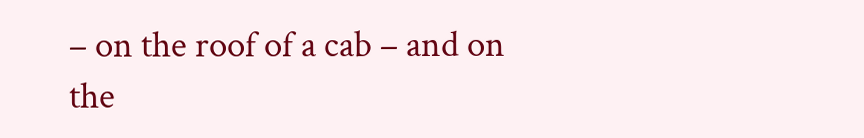– on the roof of a cab – and on the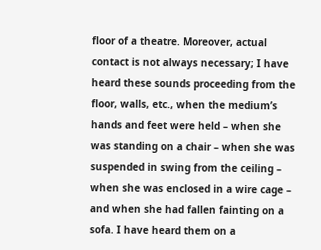floor of a theatre. Moreover, actual contact is not always necessary; I have heard these sounds proceeding from the floor, walls, etc., when the medium’s hands and feet were held – when she was standing on a chair – when she was suspended in swing from the ceiling – when she was enclosed in a wire cage – and when she had fallen fainting on a sofa. I have heard them on a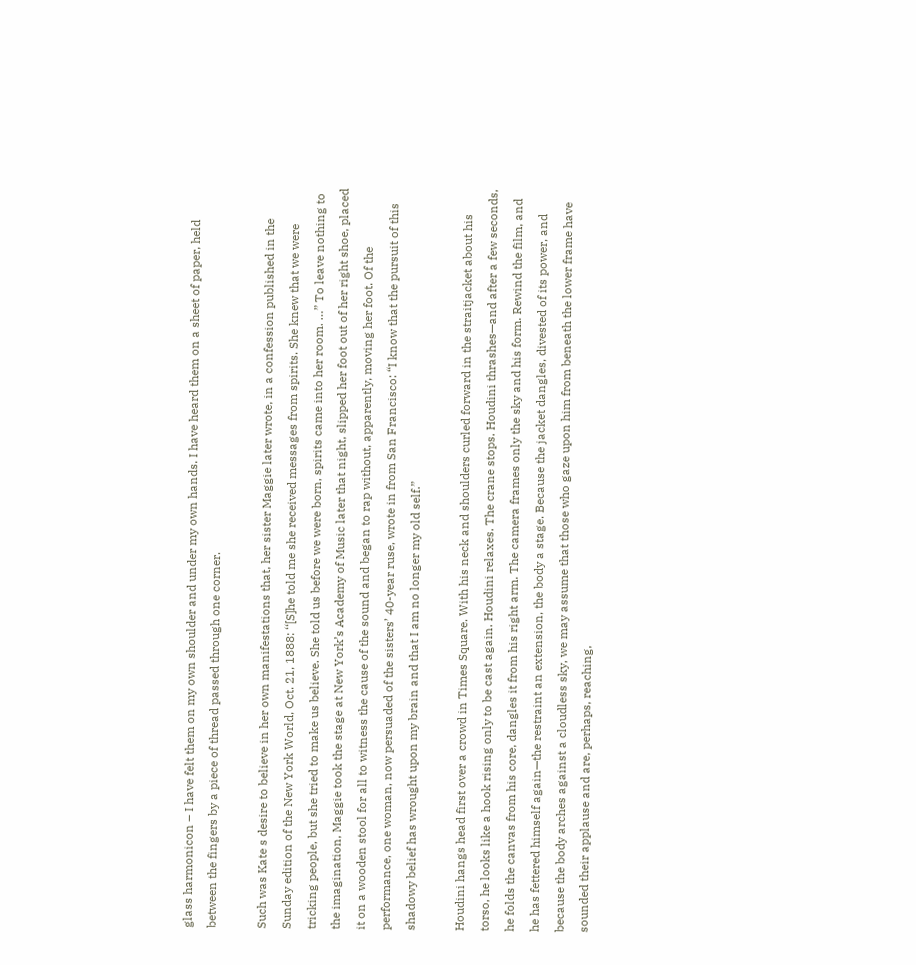glass harmonicon – I have felt them on my own shoulder and under my own hands. I have heard them on a sheet of paper, held between the fingers by a piece of thread passed through one corner.

Such was Kate s desire to believe in her own manifestations that, her sister Maggie later wrote, in a confession published in the Sunday edition of the New York World, Oct. 21, 1888: ‘‘[S]he told me she received messages from spirits. She knew that we were tricking people, but she tried to make us believe. She told us before we were born, spirits came into her room. …” To leave nothing to the imagination, Maggie took the stage at New York’s Academy of Music later that night, slipped her foot out of her right shoe, placed it on a wooden stool for all to witness the cause of the sound and began to rap without, apparently, moving her foot. Of the performance, one woman, now persuaded of the sisters’ 40-year ruse, wrote in from San Francisco: “I know that the pursuit of this shadowy belief has wrought upon my brain and that I am no longer my old self.”

Houdini hangs head first over a crowd in Times Square. With his neck and shoulders curled forward in the straitjacket about his torso, he looks like a hook rising only to be cast again. Houdini relaxes. The crane stops. Houdini thrashes—and after a few seconds, he folds the canvas from his core, dangles it from his right arm. The camera frames only the sky and his form. Rewind the film, and he has fettered himself again—the restraint an extension, the body a stage. Because the jacket dangles, divested of its power, and because the body arches against a cloudless sky, we may assume that those who gaze upon him from beneath the lower frame have sounded their applause and are, perhaps, reaching,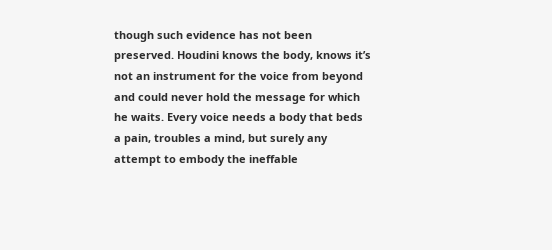though such evidence has not been preserved. Houdini knows the body, knows it’s not an instrument for the voice from beyond and could never hold the message for which he waits. Every voice needs a body that beds a pain, troubles a mind, but surely any attempt to embody the ineffable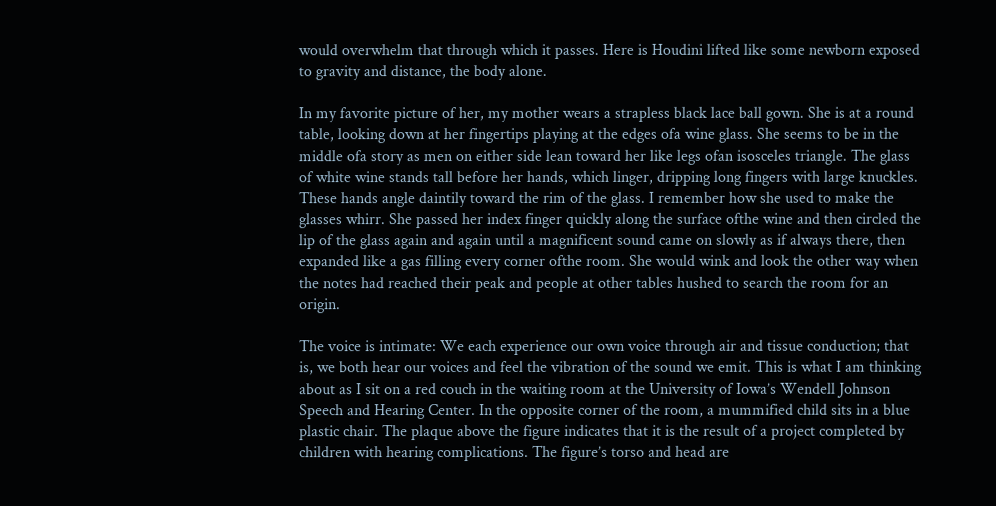would overwhelm that through which it passes. Here is Houdini lifted like some newborn exposed to gravity and distance, the body alone.

In my favorite picture of her, my mother wears a strapless black lace ball gown. She is at a round table, looking down at her fingertips playing at the edges ofa wine glass. She seems to be in the middle ofa story as men on either side lean toward her like legs ofan isosceles triangle. The glass of white wine stands tall before her hands, which linger, dripping long fingers with large knuckles. These hands angle daintily toward the rim of the glass. I remember how she used to make the glasses whirr. She passed her index finger quickly along the surface ofthe wine and then circled the lip of the glass again and again until a magnificent sound came on slowly as if always there, then expanded like a gas filling every corner ofthe room. She would wink and look the other way when the notes had reached their peak and people at other tables hushed to search the room for an origin.

The voice is intimate: We each experience our own voice through air and tissue conduction; that is, we both hear our voices and feel the vibration of the sound we emit. This is what I am thinking about as I sit on a red couch in the waiting room at the University of Iowa’s Wendell Johnson Speech and Hearing Center. In the opposite corner of the room, a mummified child sits in a blue plastic chair. The plaque above the figure indicates that it is the result of a project completed by children with hearing complications. The figure’s torso and head are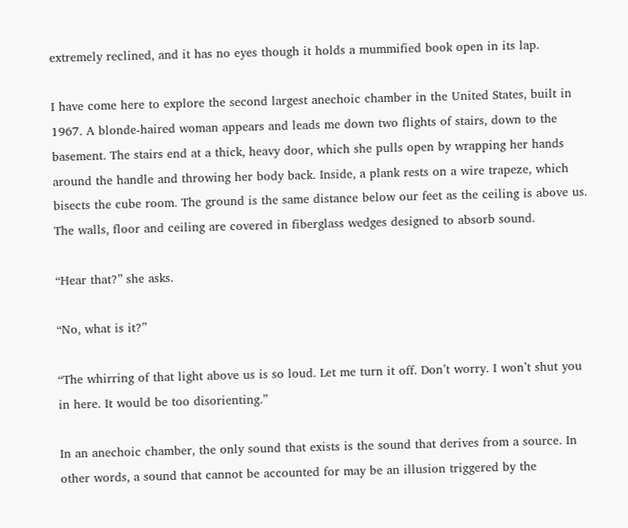extremely reclined, and it has no eyes though it holds a mummified book open in its lap.

I have come here to explore the second largest anechoic chamber in the United States, built in 1967. A blonde-haired woman appears and leads me down two flights of stairs, down to the basement. The stairs end at a thick, heavy door, which she pulls open by wrapping her hands around the handle and throwing her body back. Inside, a plank rests on a wire trapeze, which bisects the cube room. The ground is the same distance below our feet as the ceiling is above us. The walls, floor and ceiling are covered in fiberglass wedges designed to absorb sound.

“Hear that?” she asks.

“No, what is it?”

“The whirring of that light above us is so loud. Let me turn it off. Don’t worry. I won’t shut you in here. It would be too disorienting.”

In an anechoic chamber, the only sound that exists is the sound that derives from a source. In other words, a sound that cannot be accounted for may be an illusion triggered by the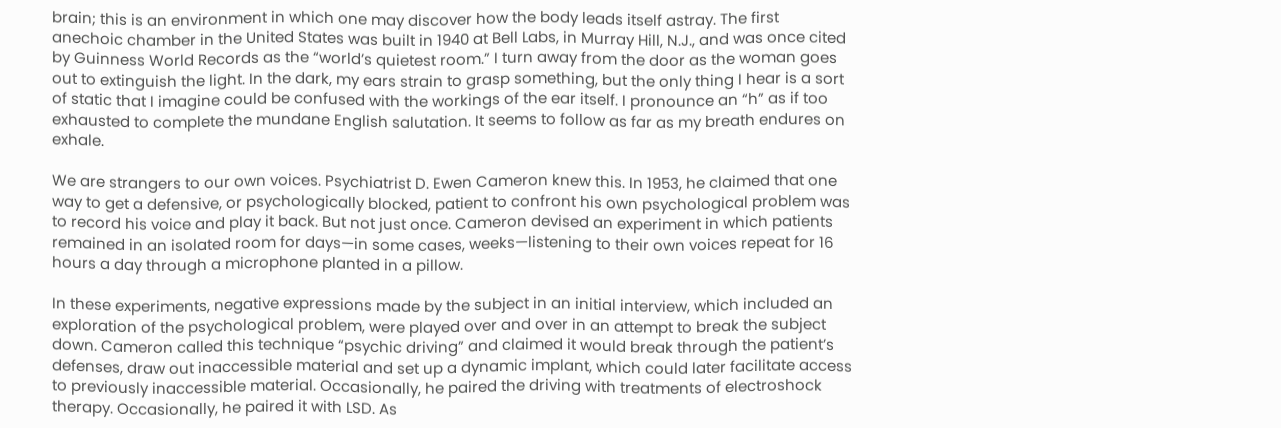brain; this is an environment in which one may discover how the body leads itself astray. The first anechoic chamber in the United States was built in 1940 at Bell Labs, in Murray Hill, N.J., and was once cited by Guinness World Records as the “world’s quietest room.” I turn away from the door as the woman goes out to extinguish the light. In the dark, my ears strain to grasp something, but the only thing I hear is a sort of static that I imagine could be confused with the workings of the ear itself. I pronounce an “h” as if too exhausted to complete the mundane English salutation. It seems to follow as far as my breath endures on exhale.

We are strangers to our own voices. Psychiatrist D. Ewen Cameron knew this. In 1953, he claimed that one way to get a defensive, or psychologically blocked, patient to confront his own psychological problem was to record his voice and play it back. But not just once. Cameron devised an experiment in which patients remained in an isolated room for days—in some cases, weeks—listening to their own voices repeat for 16 hours a day through a microphone planted in a pillow.

In these experiments, negative expressions made by the subject in an initial interview, which included an exploration of the psychological problem, were played over and over in an attempt to break the subject down. Cameron called this technique “psychic driving” and claimed it would break through the patient’s defenses, draw out inaccessible material and set up a dynamic implant, which could later facilitate access to previously inaccessible material. Occasionally, he paired the driving with treatments of electroshock therapy. Occasionally, he paired it with LSD. As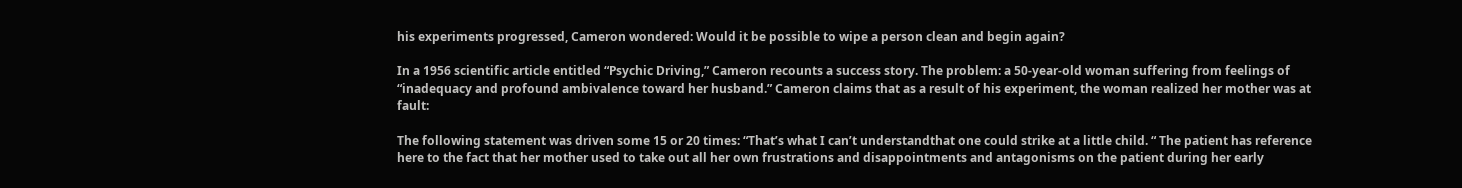his experiments progressed, Cameron wondered: Would it be possible to wipe a person clean and begin again?

In a 1956 scientific article entitled “Psychic Driving,” Cameron recounts a success story. The problem: a 50-year-old woman suffering from feelings of “inadequacy and profound ambivalence toward her husband.” Cameron claims that as a result of his experiment, the woman realized her mother was at fault:

The following statement was driven some 15 or 20 times: “That’s what I can’t understandthat one could strike at a little child. “ The patient has reference here to the fact that her mother used to take out all her own frustrations and disappointments and antagonisms on the patient during her early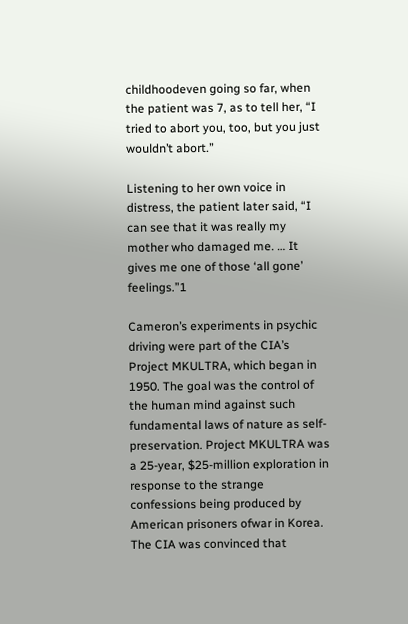childhoodeven going so far, when the patient was 7, as to tell her, “I tried to abort you, too, but you just wouldn’t abort.”

Listening to her own voice in distress, the patient later said, “I can see that it was really my mother who damaged me. … It gives me one of those ‘all gone’ feelings.”1

Cameron’s experiments in psychic driving were part of the CIA’s Project MKULTRA, which began in 1950. The goal was the control of the human mind against such fundamental laws of nature as self-preservation. Project MKULTRA was a 25-year, $25-million exploration in response to the strange confessions being produced by American prisoners ofwar in Korea. The CIA was convinced that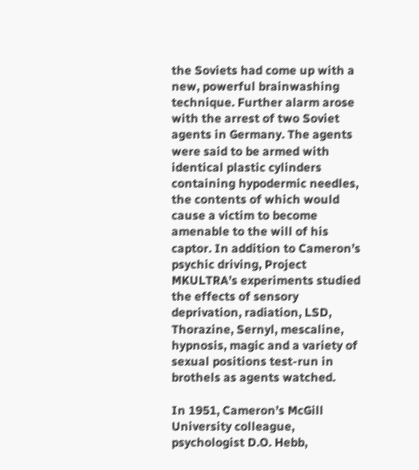the Soviets had come up with a new, powerful brainwashing technique. Further alarm arose with the arrest of two Soviet agents in Germany. The agents were said to be armed with identical plastic cylinders containing hypodermic needles, the contents of which would cause a victim to become amenable to the will of his captor. In addition to Cameron’s psychic driving, Project MKULTRA’s experiments studied the effects of sensory deprivation, radiation, LSD, Thorazine, Sernyl, mescaline, hypnosis, magic and a variety of sexual positions test-run in brothels as agents watched.

In 1951, Cameron’s McGill University colleague, psychologist D.O. Hebb,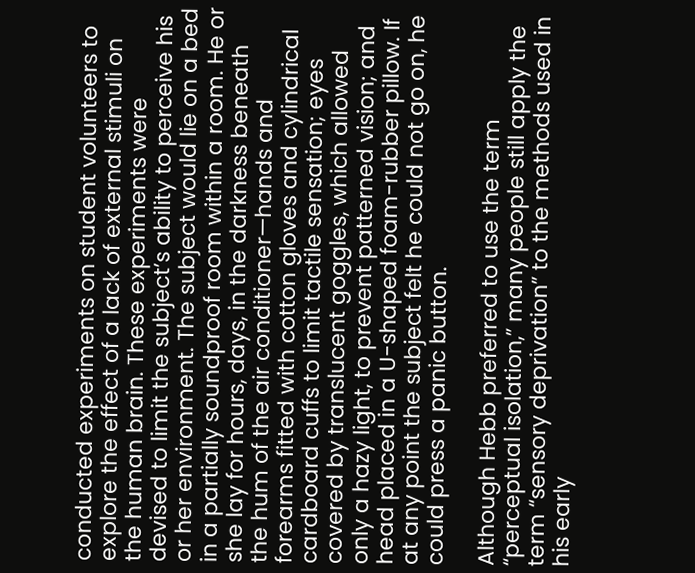conducted experiments on student volunteers to explore the effect of a lack of external stimuli on the human brain. These experiments were devised to limit the subject’s ability to perceive his or her environment. The subject would lie on a bed in a partially soundproof room within a room. He or she lay for hours, days, in the darkness beneath the hum of the air conditioner—hands and forearms fitted with cotton gloves and cylindrical cardboard cuffs to limit tactile sensation; eyes covered by translucent goggles, which allowed only a hazy light, to prevent patterned vision; and head placed in a U-shaped foam-rubber pillow. If at any point the subject felt he could not go on, he could press a panic button.

Although Hebb preferred to use the term “perceptual isolation,” many people still apply the term “sensory deprivation” to the methods used in his early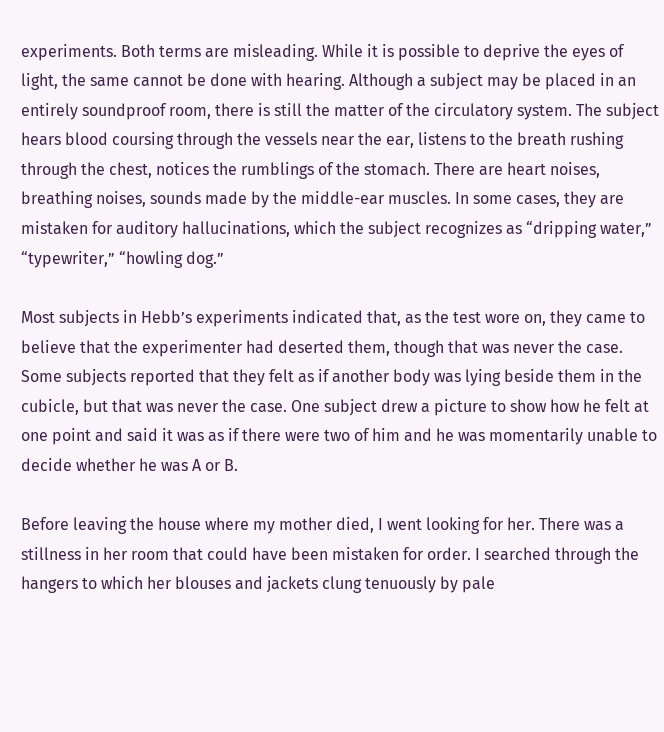experiments. Both terms are misleading. While it is possible to deprive the eyes of light, the same cannot be done with hearing. Although a subject may be placed in an entirely soundproof room, there is still the matter of the circulatory system. The subject hears blood coursing through the vessels near the ear, listens to the breath rushing through the chest, notices the rumblings of the stomach. There are heart noises, breathing noises, sounds made by the middle-ear muscles. In some cases, they are mistaken for auditory hallucinations, which the subject recognizes as “dripping water,” “typewriter,” “howling dog.”

Most subjects in Hebb’s experiments indicated that, as the test wore on, they came to believe that the experimenter had deserted them, though that was never the case. Some subjects reported that they felt as if another body was lying beside them in the cubicle, but that was never the case. One subject drew a picture to show how he felt at one point and said it was as if there were two of him and he was momentarily unable to decide whether he was A or B.

Before leaving the house where my mother died, I went looking for her. There was a stillness in her room that could have been mistaken for order. I searched through the hangers to which her blouses and jackets clung tenuously by pale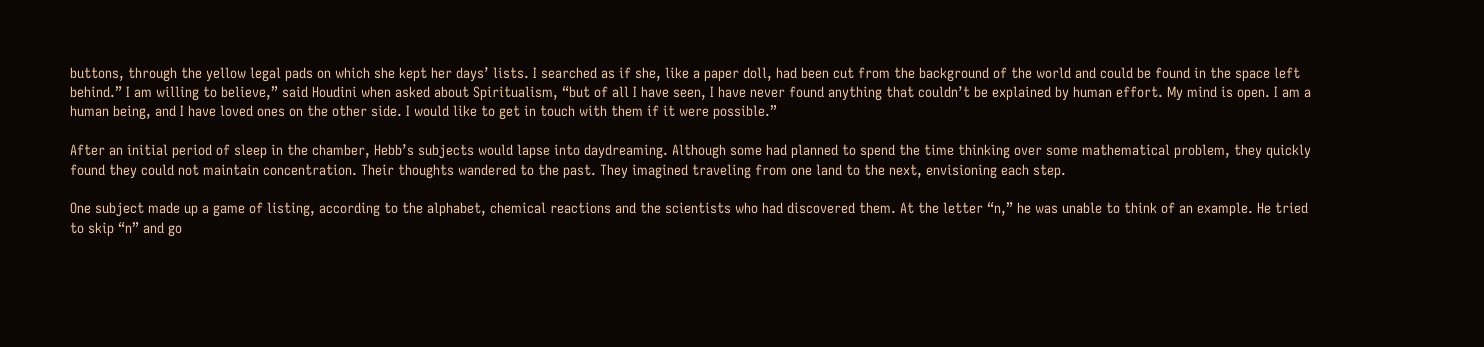buttons, through the yellow legal pads on which she kept her days’ lists. I searched as if she, like a paper doll, had been cut from the background of the world and could be found in the space left behind.” I am willing to believe,” said Houdini when asked about Spiritualism, “but of all I have seen, I have never found anything that couldn’t be explained by human effort. My mind is open. I am a human being, and I have loved ones on the other side. I would like to get in touch with them if it were possible.”

After an initial period of sleep in the chamber, Hebb’s subjects would lapse into daydreaming. Although some had planned to spend the time thinking over some mathematical problem, they quickly found they could not maintain concentration. Their thoughts wandered to the past. They imagined traveling from one land to the next, envisioning each step.

One subject made up a game of listing, according to the alphabet, chemical reactions and the scientists who had discovered them. At the letter “n,” he was unable to think of an example. He tried to skip “n” and go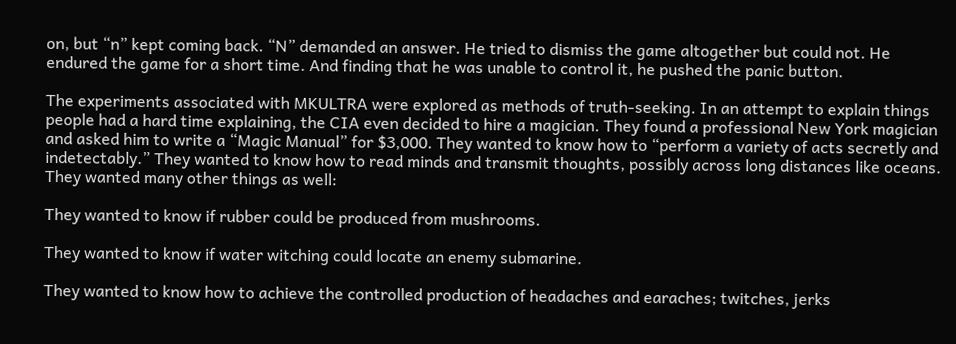on, but “n” kept coming back. “N” demanded an answer. He tried to dismiss the game altogether but could not. He endured the game for a short time. And finding that he was unable to control it, he pushed the panic button.

The experiments associated with MKULTRA were explored as methods of truth-seeking. In an attempt to explain things people had a hard time explaining, the CIA even decided to hire a magician. They found a professional New York magician and asked him to write a “Magic Manual” for $3,000. They wanted to know how to “perform a variety of acts secretly and indetectably.” They wanted to know how to read minds and transmit thoughts, possibly across long distances like oceans. They wanted many other things as well:

They wanted to know if rubber could be produced from mushrooms.

They wanted to know if water witching could locate an enemy submarine.

They wanted to know how to achieve the controlled production of headaches and earaches; twitches, jerks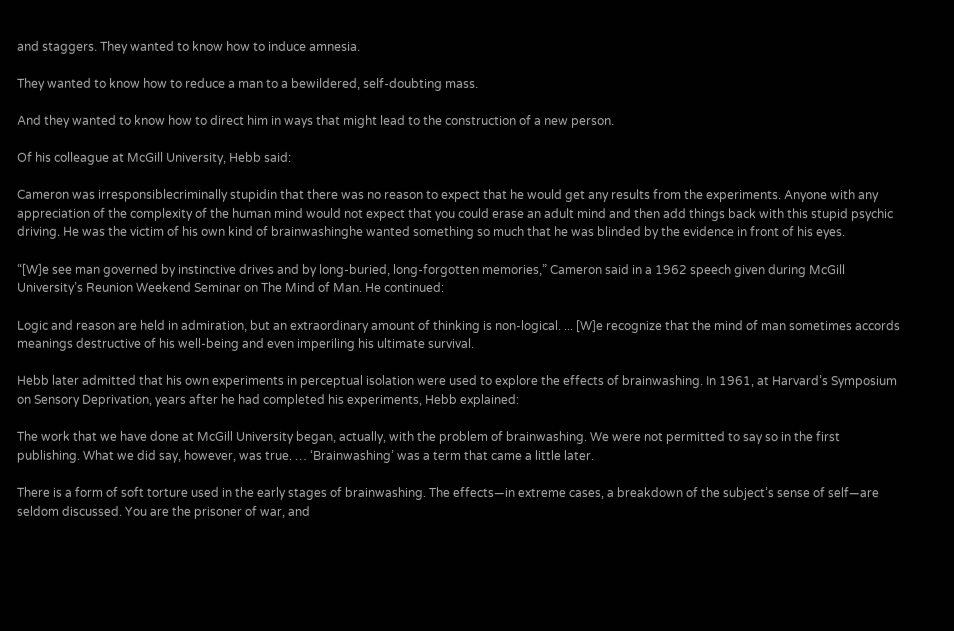and staggers. They wanted to know how to induce amnesia.

They wanted to know how to reduce a man to a bewildered, self-doubting mass.

And they wanted to know how to direct him in ways that might lead to the construction of a new person.

Of his colleague at McGill University, Hebb said:

Cameron was irresponsiblecriminally stupidin that there was no reason to expect that he would get any results from the experiments. Anyone with any appreciation of the complexity of the human mind would not expect that you could erase an adult mind and then add things back with this stupid psychic driving. He was the victim of his own kind of brainwashinghe wanted something so much that he was blinded by the evidence in front of his eyes.

“[W]e see man governed by instinctive drives and by long-buried, long-forgotten memories,” Cameron said in a 1962 speech given during McGill University’s Reunion Weekend Seminar on The Mind of Man. He continued:

Logic and reason are held in admiration, but an extraordinary amount of thinking is non-logical. ... [W]e recognize that the mind of man sometimes accords meanings destructive of his well-being and even imperiling his ultimate survival.

Hebb later admitted that his own experiments in perceptual isolation were used to explore the effects of brainwashing. In 1961, at Harvard’s Symposium on Sensory Deprivation, years after he had completed his experiments, Hebb explained:

The work that we have done at McGill University began, actually, with the problem of brainwashing. We were not permitted to say so in the first publishing. What we did say, however, was true. … ‘Brainwashing’ was a term that came a little later.

There is a form of soft torture used in the early stages of brainwashing. The effects—in extreme cases, a breakdown of the subject’s sense of self—are seldom discussed. You are the prisoner of war, and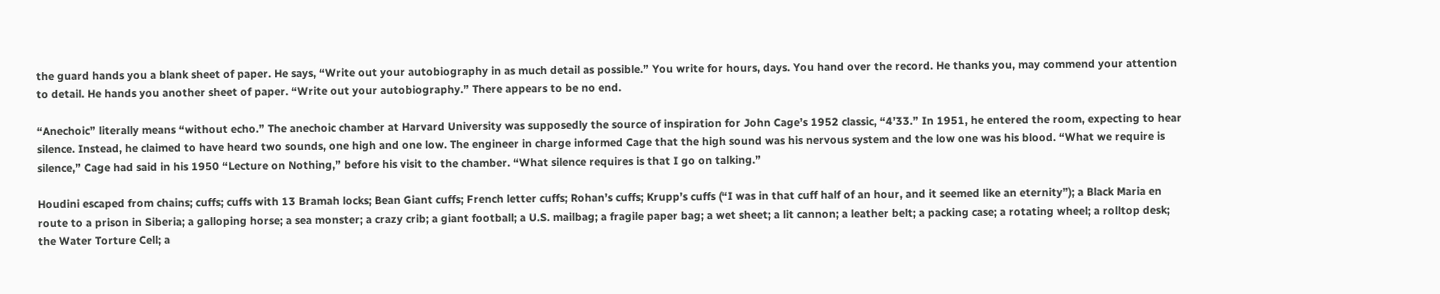the guard hands you a blank sheet of paper. He says, “Write out your autobiography in as much detail as possible.” You write for hours, days. You hand over the record. He thanks you, may commend your attention to detail. He hands you another sheet of paper. “Write out your autobiography.” There appears to be no end.

“Anechoic” literally means “without echo.” The anechoic chamber at Harvard University was supposedly the source of inspiration for John Cage’s 1952 classic, “4’33.” In 1951, he entered the room, expecting to hear silence. Instead, he claimed to have heard two sounds, one high and one low. The engineer in charge informed Cage that the high sound was his nervous system and the low one was his blood. “What we require is silence,” Cage had said in his 1950 “Lecture on Nothing,” before his visit to the chamber. “What silence requires is that I go on talking.”

Houdini escaped from chains; cuffs; cuffs with 13 Bramah locks; Bean Giant cuffs; French letter cuffs; Rohan’s cuffs; Krupp’s cuffs (“I was in that cuff half of an hour, and it seemed like an eternity”); a Black Maria en route to a prison in Siberia; a galloping horse; a sea monster; a crazy crib; a giant football; a U.S. mailbag; a fragile paper bag; a wet sheet; a lit cannon; a leather belt; a packing case; a rotating wheel; a rolltop desk; the Water Torture Cell; a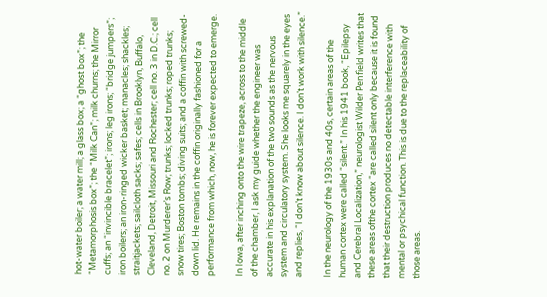hot-water boiler; a water mill; a glass box; a “ghost box”; the “Metamorphosis box”; the “Milk Can”; milk churns; the Mirror cuffs; an “invincible bracelet”; irons; leg irons; “bridge jumpers”; iron boilers; an iron-ringed wicker basket; manacles; shackles; straitjackets; sailcloth sacks; safes; cells in Brooklyn, Buffalo, Cleveland, Detroit, Missouri and Rochester; cell no. 3 in D.C.; cell no. 2 on Murderer’s Row; trunks; locked trunks; roped trunks; snow tires; Boston tombs; diving suits; and a coffin with screwed-down lid. He remains in the coffin originally fashioned for a performance from which, now, he is forever expected to emerge.

In Iowa, after inching onto the wire trapeze, across to the middle of the chamber, I ask my guide whether the engineer was accurate in his explanation of the two sounds as the nervous system and circulatory system. She looks me squarely in the eyes and replies, “I don’t know about silence. I don’t work with silence.”

In the neurology of the 1930s and 40s, certain areas of the human cortex were called “silent.” In his 1941 book, “Epilepsy and Cerebral Localization,” neurologist Wilder Penfìeld writes that these areas ofthe cortex “are called silent only because it is found that their destruction produces no detectable interference with mental or psychical function. This is due to the replaceability of those areas.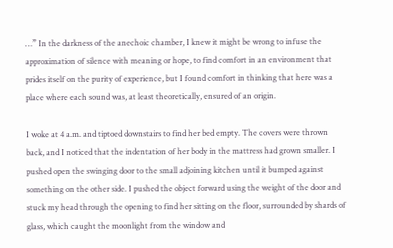…” In the darkness of the anechoic chamber, I knew it might be wrong to infuse the approximation of silence with meaning or hope, to find comfort in an environment that prides itself on the purity of experience, but I found comfort in thinking that here was a place where each sound was, at least theoretically, ensured of an origin.

I woke at 4 a.m. and tiptoed downstairs to find her bed empty. The covers were thrown back, and I noticed that the indentation of her body in the mattress had grown smaller. I pushed open the swinging door to the small adjoining kitchen until it bumped against something on the other side. I pushed the object forward using the weight of the door and stuck my head through the opening to find her sitting on the floor, surrounded by shards of glass, which caught the moonlight from the window and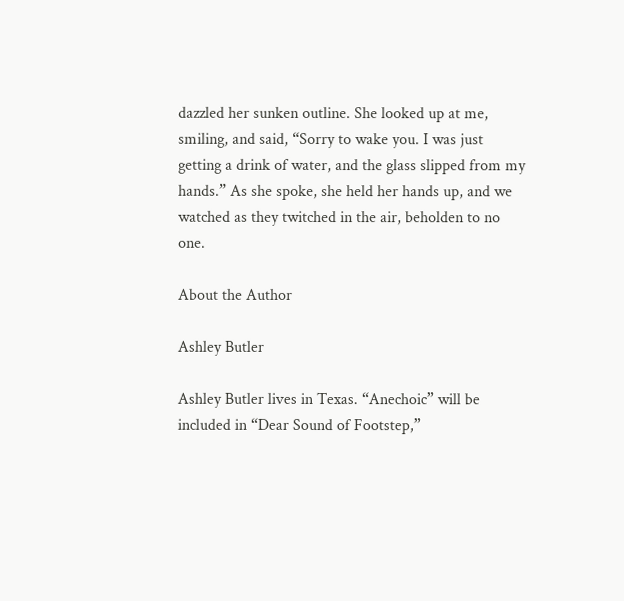dazzled her sunken outline. She looked up at me, smiling, and said, “Sorry to wake you. I was just getting a drink of water, and the glass slipped from my hands.” As she spoke, she held her hands up, and we watched as they twitched in the air, beholden to no one.

About the Author

Ashley Butler

Ashley Butler lives in Texas. “Anechoic” will be included in “Dear Sound of Footstep,”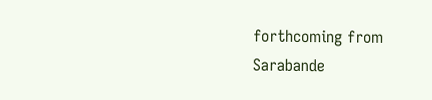forthcoming from Sarabande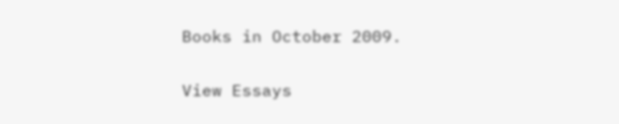Books in October 2009.

View Essays